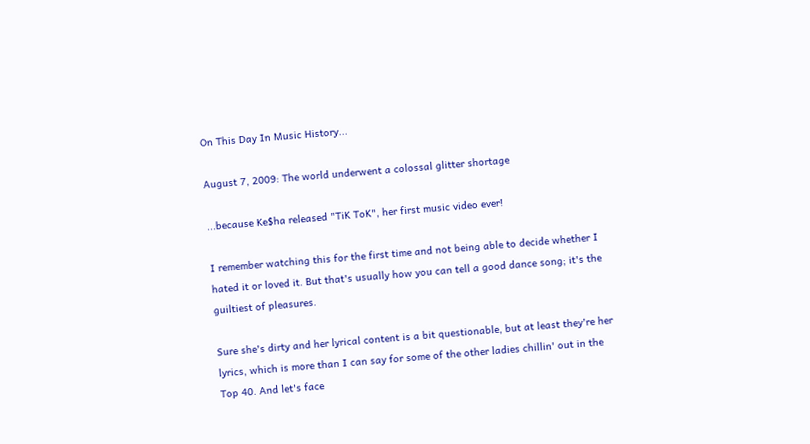On This Day In Music History...

August 7, 2009: The world underwent a colossal glitter shortage

...because Ke$ha released "TiK ToK", her first music video ever!

I remember watching this for the first time and not being able to decide whether I hated it or loved it. But that's usually how you can tell a good dance song; it's the guiltiest of pleasures.

Sure she's dirty and her lyrical content is a bit questionable, but at least they're her lyrics, which is more than I can say for some of the other ladies chillin' out in the Top 40. And let's face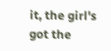it, the girl's got the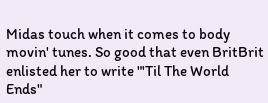Midas touch when it comes to body movin' tunes. So good that even BritBrit enlisted her to write "'Til The World Ends"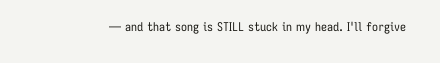— and that song is STILL stuck in my head. I'll forgive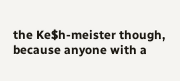the Ke$h-meister though, because anyone with a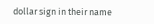dollar sign in their name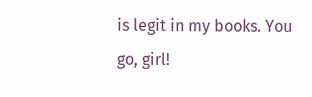is legit in my books. You go, girl!